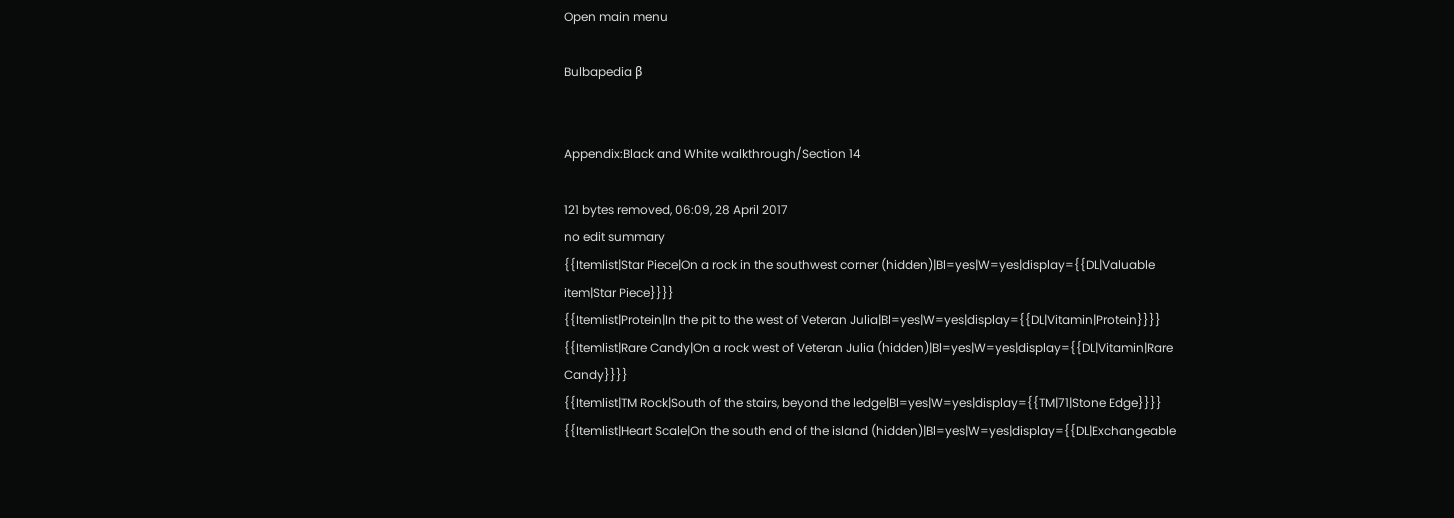Open main menu

Bulbapedia β


Appendix:Black and White walkthrough/Section 14

121 bytes removed, 06:09, 28 April 2017
no edit summary
{{Itemlist|Star Piece|On a rock in the southwest corner (hidden)|Bl=yes|W=yes|display={{DL|Valuable item|Star Piece}}}}
{{Itemlist|Protein|In the pit to the west of Veteran Julia|Bl=yes|W=yes|display={{DL|Vitamin|Protein}}}}
{{Itemlist|Rare Candy|On a rock west of Veteran Julia (hidden)|Bl=yes|W=yes|display={{DL|Vitamin|Rare Candy}}}}
{{Itemlist|TM Rock|South of the stairs, beyond the ledge|Bl=yes|W=yes|display={{TM|71|Stone Edge}}}}
{{Itemlist|Heart Scale|On the south end of the island (hidden)|Bl=yes|W=yes|display={{DL|Exchangeable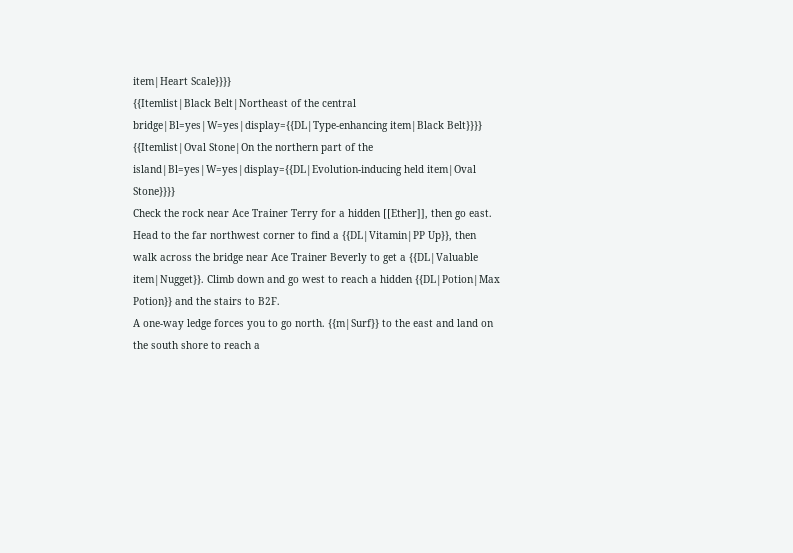item|Heart Scale}}}}
{{Itemlist|Black Belt|Northeast of the central bridge|Bl=yes|W=yes|display={{DL|Type-enhancing item|Black Belt}}}}
{{Itemlist|Oval Stone|On the northern part of the island|Bl=yes|W=yes|display={{DL|Evolution-inducing held item|Oval Stone}}}}
Check the rock near Ace Trainer Terry for a hidden [[Ether]], then go east. Head to the far northwest corner to find a {{DL|Vitamin|PP Up}}, then walk across the bridge near Ace Trainer Beverly to get a {{DL|Valuable item|Nugget}}. Climb down and go west to reach a hidden {{DL|Potion|Max Potion}} and the stairs to B2F.
A one-way ledge forces you to go north. {{m|Surf}} to the east and land on the south shore to reach a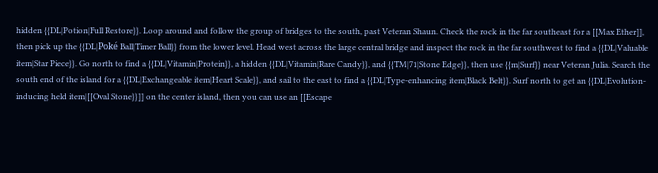hidden {{DL|Potion|Full Restore}}. Loop around and follow the group of bridges to the south, past Veteran Shaun. Check the rock in the far southeast for a [[Max Ether]], then pick up the {{DL|Poké Ball|Timer Ball}} from the lower level. Head west across the large central bridge and inspect the rock in the far southwest to find a {{DL|Valuable item|Star Piece}}. Go north to find a {{DL|Vitamin|Protein}}, a hidden {{DL|Vitamin|Rare Candy}}, and {{TM|71|Stone Edge}}, then use {{m|Surf}} near Veteran Julia. Search the south end of the island for a {{DL|Exchangeable item|Heart Scale}}, and sail to the east to find a {{DL|Type-enhancing item|Black Belt}}. Surf north to get an {{DL|Evolution-inducing held item|[[Oval Stone}}]] on the center island, then you can use an [[Escape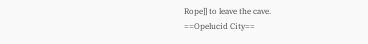Rope]] to leave the cave.
==Opelucid City==